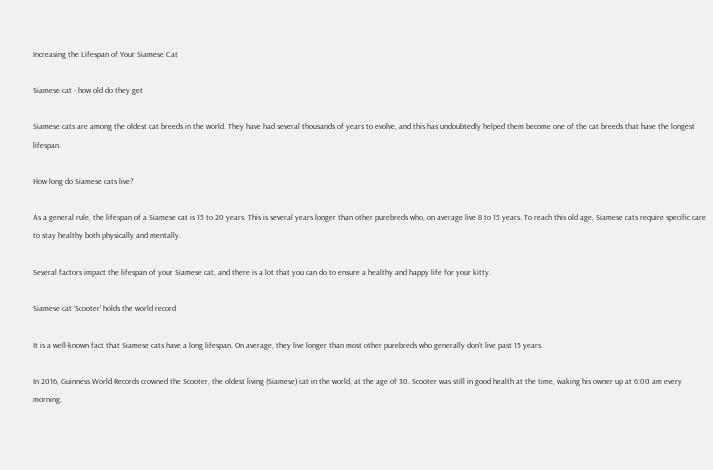Increasing the Lifespan of Your Siamese Cat

Siamese cat - how old do they get

Siamese cats are among the oldest cat breeds in the world. They have had several thousands of years to evolve, and this has undoubtedly helped them become one of the cat breeds that have the longest lifespan.

How long do Siamese cats live?

As a general rule, the lifespan of a Siamese cat is 15 to 20 years. This is several years longer than other purebreds who, on average live 8 to 15 years. To reach this old age, Siamese cats require specific care to stay healthy both physically and mentally.

Several factors impact the lifespan of your Siamese cat, and there is a lot that you can do to ensure a healthy and happy life for your kitty.

Siamese cat ‘Scooter’ holds the world record

It is a well-known fact that Siamese cats have a long lifespan. On average, they live longer than most other purebreds who generally don’t live past 15 years.

In 2016, Guinness World Records crowned the Scooter, the oldest living (Siamese) cat in the world, at the age of 30. Scooter was still in good health at the time, waking his owner up at 6:00 am every morning.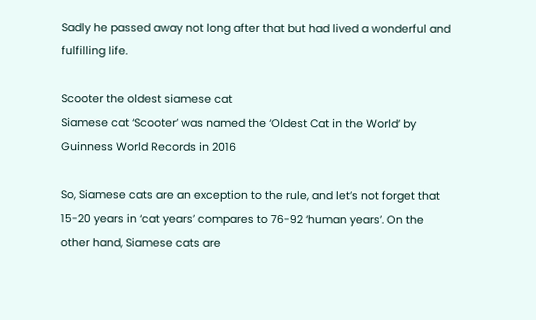Sadly he passed away not long after that but had lived a wonderful and fulfilling life.

Scooter the oldest siamese cat
Siamese cat ‘Scooter’ was named the ‘Oldest Cat in the World’ by Guinness World Records in 2016

So, Siamese cats are an exception to the rule, and let’s not forget that 15-20 years in ‘cat years’ compares to 76-92 ‘human years’. On the other hand, Siamese cats are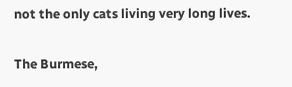not the only cats living very long lives.

The Burmese,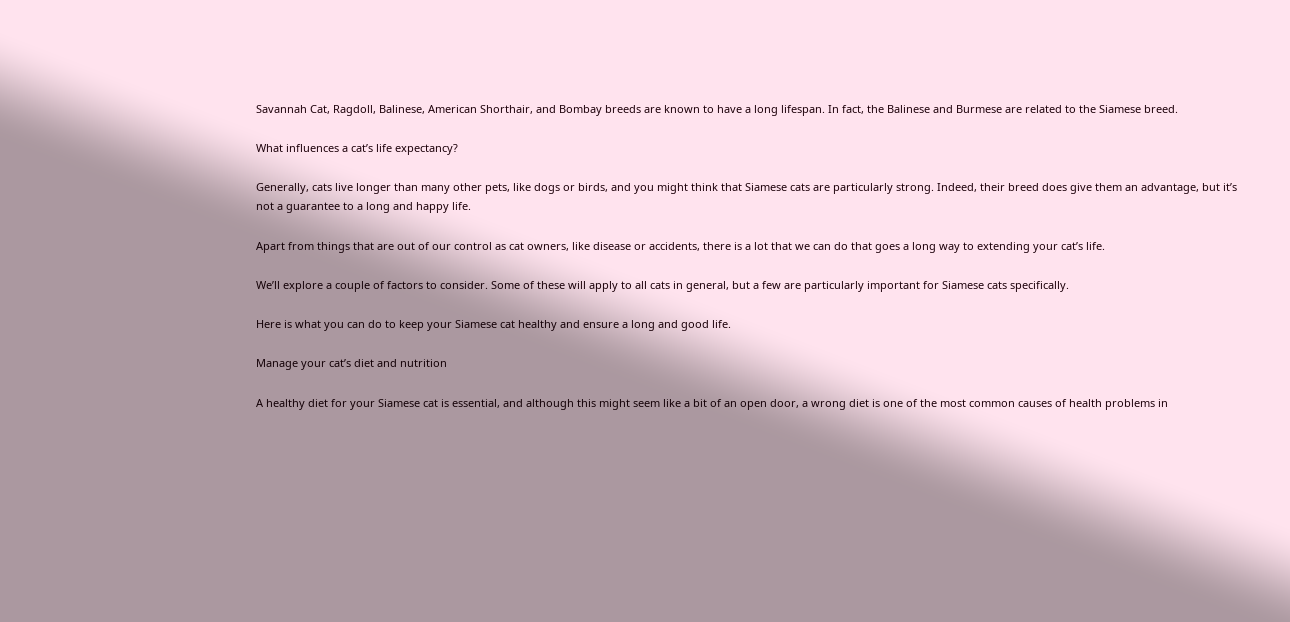Savannah Cat, Ragdoll, Balinese, American Shorthair, and Bombay breeds are known to have a long lifespan. In fact, the Balinese and Burmese are related to the Siamese breed.

What influences a cat’s life expectancy?

Generally, cats live longer than many other pets, like dogs or birds, and you might think that Siamese cats are particularly strong. Indeed, their breed does give them an advantage, but it’s not a guarantee to a long and happy life.

Apart from things that are out of our control as cat owners, like disease or accidents, there is a lot that we can do that goes a long way to extending your cat’s life.

We’ll explore a couple of factors to consider. Some of these will apply to all cats in general, but a few are particularly important for Siamese cats specifically.

Here is what you can do to keep your Siamese cat healthy and ensure a long and good life.

Manage your cat’s diet and nutrition

A healthy diet for your Siamese cat is essential, and although this might seem like a bit of an open door, a wrong diet is one of the most common causes of health problems in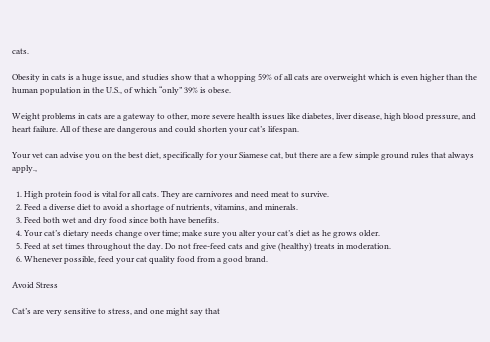cats.

Obesity in cats is a huge issue, and studies show that a whopping 59% of all cats are overweight which is even higher than the human population in the U.S., of which “only” 39% is obese.

Weight problems in cats are a gateway to other, more severe health issues like diabetes, liver disease, high blood pressure, and heart failure. All of these are dangerous and could shorten your cat’s lifespan.

Your vet can advise you on the best diet, specifically for your Siamese cat, but there are a few simple ground rules that always apply.,

  1. High protein food is vital for all cats. They are carnivores and need meat to survive.
  2. Feed a diverse diet to avoid a shortage of nutrients, vitamins, and minerals.
  3. Feed both wet and dry food since both have benefits.
  4. Your cat’s dietary needs change over time; make sure you alter your cat’s diet as he grows older.
  5. Feed at set times throughout the day. Do not free-feed cats and give (healthy) treats in moderation.
  6. Whenever possible, feed your cat quality food from a good brand.

Avoid Stress

Cat’s are very sensitive to stress, and one might say that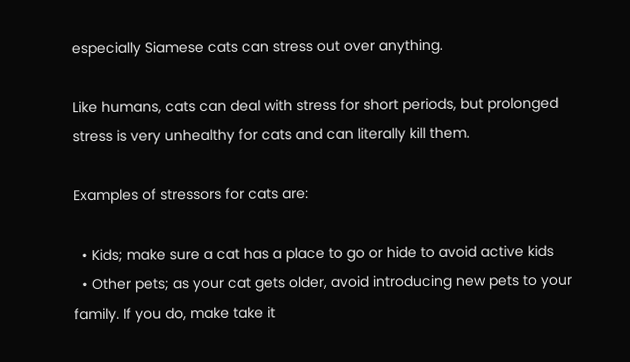especially Siamese cats can stress out over anything.

Like humans, cats can deal with stress for short periods, but prolonged stress is very unhealthy for cats and can literally kill them.

Examples of stressors for cats are:

  • Kids; make sure a cat has a place to go or hide to avoid active kids
  • Other pets; as your cat gets older, avoid introducing new pets to your family. If you do, make take it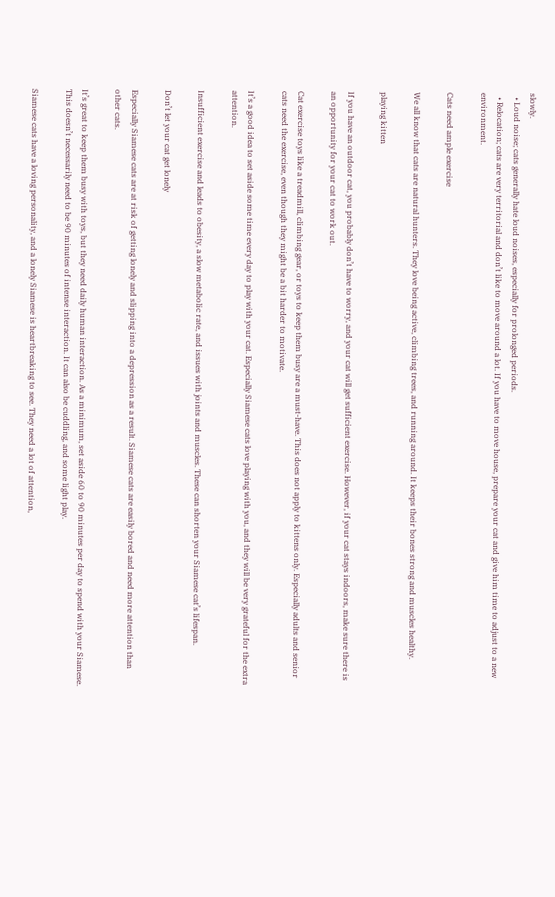slowly.
  • Loud noise; cats generally hate loud noises, especially for prolonged periods.
  • Relocation; cats are very territorial and don’t like to move around a lot. If you have to move house, prepare your cat and give him time to adjust to a new environment.

Cats need ample exercise

We all know that cats are natural hunters. They love being active, climbing trees, and running around. It keeps their bones strong and muscles healthy.

playing kitten

If you have an outdoor cat, you probably don’t have to worry, and your cat will get sufficient exercise. However, if your cat stays indoors, make sure there is an opportunity for your cat to work out.

Cat exercise toys like a treadmill, climbing gear, or toys to keep them busy are a must-have. This does not apply to kittens only. Especially adults and senior cats need the exercise, even though they might be a bit harder to motivate.

It’s a good idea to set aside some time every day to play with your cat. Especially Siamese cats love playing with you, and they will be very grateful for the extra attention.

Insufficient exercise and leads to obesity, a slow metabolic rate, and issues with joints and muscles. These can shorten your Siamese cat’s lifespan.

Don’t let your cat get lonely

Especially Siamese cats are at risk of getting lonely and slipping into a depression as a result. Siamese cats are easily bored and need more attention than other cats.

It’s great to keep them busy with toys, but they need daily human interaction. As a minimum, set aside 60 to 90 minutes per day to spend with your Siamese. This doesn’t necessarily need to be 90 minutes of intense interaction. It can also be cuddling, and some light play.

Siamese cats have a loving personality, and a lonely Siamese is heartbreaking to see. They need a lot of attention,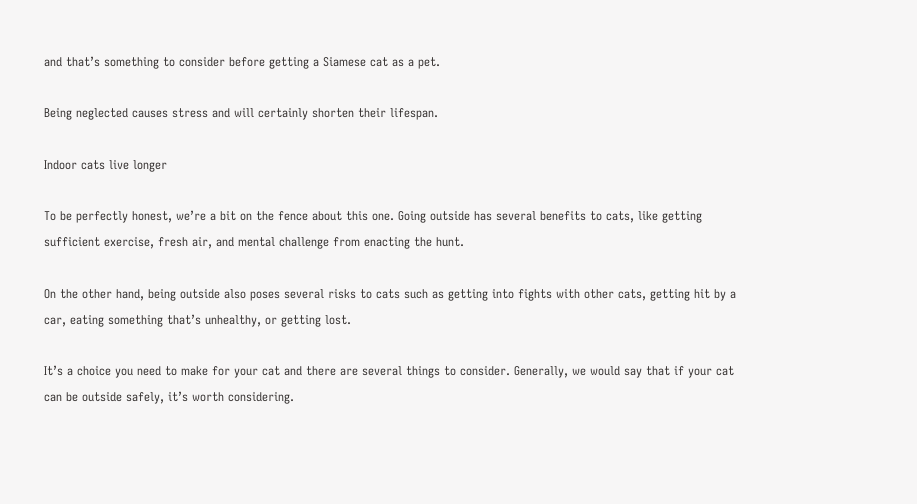and that’s something to consider before getting a Siamese cat as a pet.

Being neglected causes stress and will certainly shorten their lifespan.

Indoor cats live longer

To be perfectly honest, we’re a bit on the fence about this one. Going outside has several benefits to cats, like getting sufficient exercise, fresh air, and mental challenge from enacting the hunt.

On the other hand, being outside also poses several risks to cats such as getting into fights with other cats, getting hit by a car, eating something that’s unhealthy, or getting lost.

It’s a choice you need to make for your cat and there are several things to consider. Generally, we would say that if your cat can be outside safely, it’s worth considering.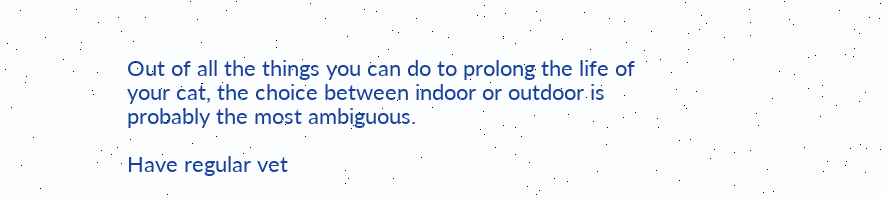Out of all the things you can do to prolong the life of your cat, the choice between indoor or outdoor is probably the most ambiguous.

Have regular vet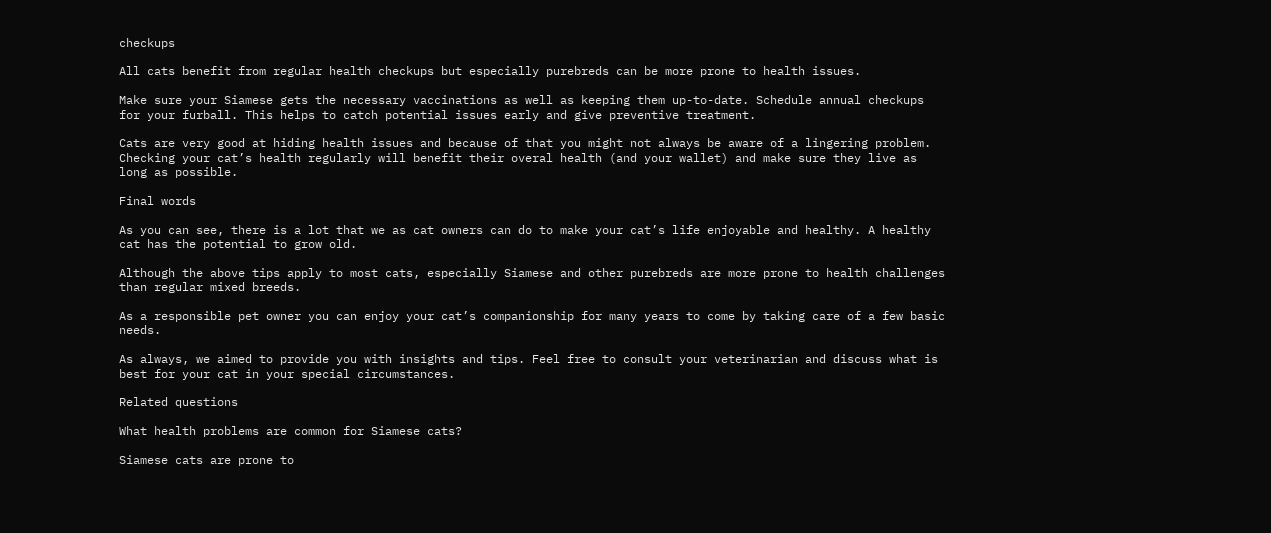checkups

All cats benefit from regular health checkups but especially purebreds can be more prone to health issues.

Make sure your Siamese gets the necessary vaccinations as well as keeping them up-to-date. Schedule annual checkups for your furball. This helps to catch potential issues early and give preventive treatment.

Cats are very good at hiding health issues and because of that you might not always be aware of a lingering problem. Checking your cat’s health regularly will benefit their overal health (and your wallet) and make sure they live as long as possible.

Final words

As you can see, there is a lot that we as cat owners can do to make your cat’s life enjoyable and healthy. A healthy cat has the potential to grow old.

Although the above tips apply to most cats, especially Siamese and other purebreds are more prone to health challenges than regular mixed breeds.

As a responsible pet owner you can enjoy your cat’s companionship for many years to come by taking care of a few basic needs.

As always, we aimed to provide you with insights and tips. Feel free to consult your veterinarian and discuss what is best for your cat in your special circumstances.

Related questions

What health problems are common for Siamese cats?

Siamese cats are prone to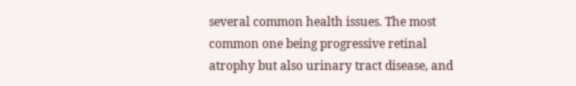several common health issues. The most common one being progressive retinal atrophy but also urinary tract disease, and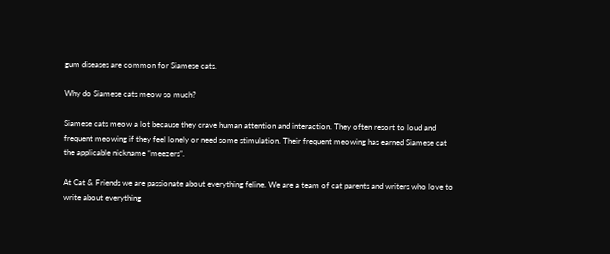gum diseases are common for Siamese cats.

Why do Siamese cats meow so much?

Siamese cats meow a lot because they crave human attention and interaction. They often resort to loud and frequent meowing if they feel lonely or need some stimulation. Their frequent meowing has earned Siamese cat the applicable nickname “meezers”.

At Cat & Friends we are passionate about everything feline. We are a team of cat parents and writers who love to write about everything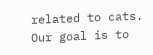related to cats. Our goal is to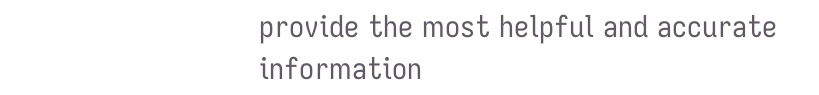provide the most helpful and accurate information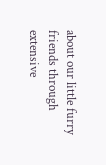about our little furry friends through extensive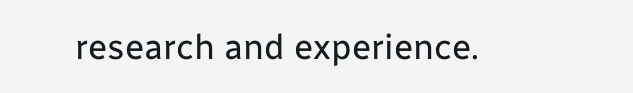research and experience.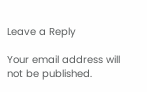Leave a Reply

Your email address will not be published.